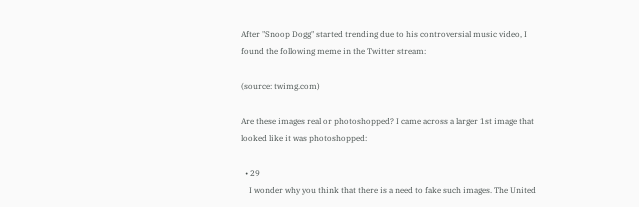After "Snoop Dogg" started trending due to his controversial music video, I found the following meme in the Twitter stream:

(source: twimg.com)

Are these images real or photoshopped? I came across a larger 1st image that looked like it was photoshopped:

  • 29
    I wonder why you think that there is a need to fake such images. The United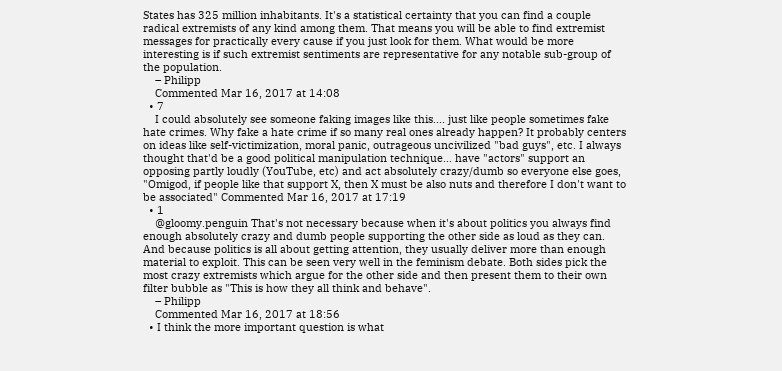States has 325 million inhabitants. It's a statistical certainty that you can find a couple radical extremists of any kind among them. That means you will be able to find extremist messages for practically every cause if you just look for them. What would be more interesting is if such extremist sentiments are representative for any notable sub-group of the population.
    – Philipp
    Commented Mar 16, 2017 at 14:08
  • 7
    I could absolutely see someone faking images like this.... just like people sometimes fake hate crimes. Why fake a hate crime if so many real ones already happen? It probably centers on ideas like self-victimization, moral panic, outrageous uncivilized "bad guys", etc. I always thought that'd be a good political manipulation technique... have "actors" support an opposing partly loudly (YouTube, etc) and act absolutely crazy/dumb so everyone else goes, "Omigod, if people like that support X, then X must be also nuts and therefore I don't want to be associated" Commented Mar 16, 2017 at 17:19
  • 1
    @gloomy.penguin That's not necessary because when it's about politics you always find enough absolutely crazy and dumb people supporting the other side as loud as they can. And because politics is all about getting attention, they usually deliver more than enough material to exploit. This can be seen very well in the feminism debate. Both sides pick the most crazy extremists which argue for the other side and then present them to their own filter bubble as "This is how they all think and behave".
    – Philipp
    Commented Mar 16, 2017 at 18:56
  • I think the more important question is what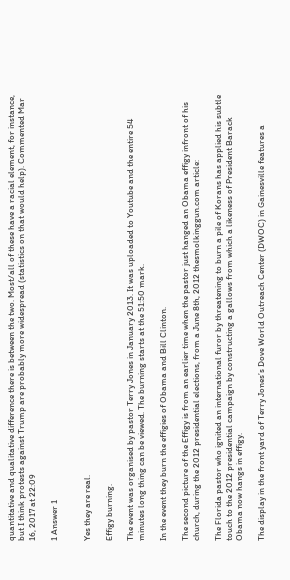quantitative and qualitative difference there is between the two. Most/all of these have a racial element, for instance, but I think protests against Trump are probably more widespread (statistics on that would help). Commented Mar 16, 2017 at 22:09

1 Answer 1


Yes they are real.

Effigy burning.

The event was organised by pastor Terry Jones in January 2013. It was uploaded to Youtube and the entire 54 minutes long thing can be viewed. The burning starts at the 51:50 mark.

In the event they burn the effigies of Obama and Bill Clinton.

The second picture of the Effigy is from an earlier time when the pastor just hanged an Obama effigy infront of his church, during the 2012 presidential elections, from a June 8th, 2012 thesmolkinggun.com article:

The Florida pastor who ignited an international furor by threatening to burn a pile of Korans has applied his subtle touch to the 2012 presidential campaign by constructing a gallows from which a likeness of President Barack Obama now hangs in effigy.

The display in the front yard of Terry Jones’s Dove World Outreach Center (DWOC) in Gainesville features a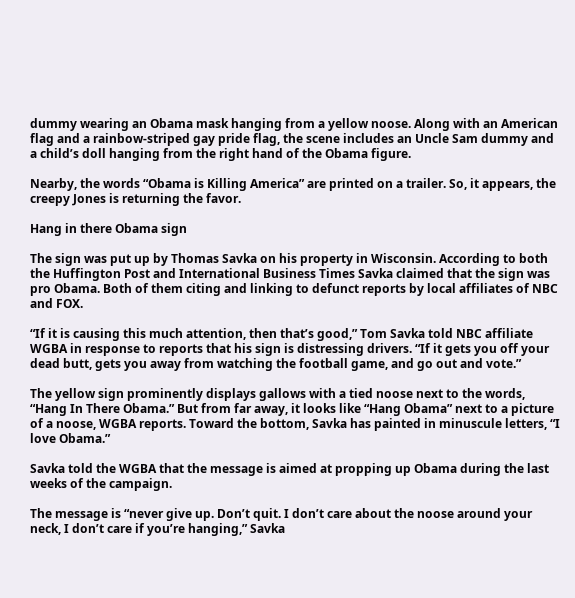dummy wearing an Obama mask hanging from a yellow noose. Along with an American flag and a rainbow-striped gay pride flag, the scene includes an Uncle Sam dummy and a child’s doll hanging from the right hand of the Obama figure.

Nearby, the words “Obama is Killing America” are printed on a trailer. So, it appears, the creepy Jones is returning the favor.

Hang in there Obama sign

The sign was put up by Thomas Savka on his property in Wisconsin. According to both the Huffington Post and International Business Times Savka claimed that the sign was pro Obama. Both of them citing and linking to defunct reports by local affiliates of NBC and FOX.

“If it is causing this much attention, then that’s good,” Tom Savka told NBC affiliate WGBA in response to reports that his sign is distressing drivers. “If it gets you off your dead butt, gets you away from watching the football game, and go out and vote.”

The yellow sign prominently displays gallows with a tied noose next to the words, “Hang In There Obama.” But from far away, it looks like “Hang Obama” next to a picture of a noose, WGBA reports. Toward the bottom, Savka has painted in minuscule letters, “I love Obama.”

Savka told the WGBA that the message is aimed at propping up Obama during the last weeks of the campaign.

The message is “never give up. Don’t quit. I don’t care about the noose around your neck, I don’t care if you’re hanging,” Savka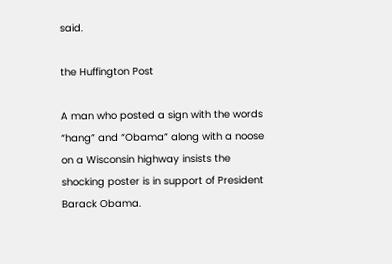said.

the Huffington Post

A man who posted a sign with the words “hang” and “Obama” along with a noose on a Wisconsin highway insists the shocking poster is in support of President Barack Obama.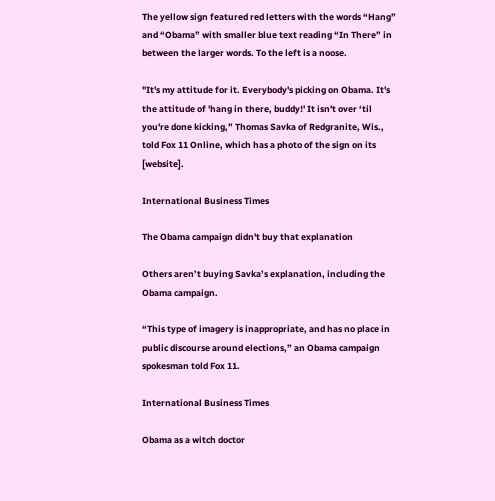The yellow sign featured red letters with the words “Hang” and “Obama” with smaller blue text reading “In There” in between the larger words. To the left is a noose.

"It's my attitude for it. Everybody's picking on Obama. It's the attitude of 'hang in there, buddy!' It isn't over ‘til you're done kicking,” Thomas Savka of Redgranite, Wis., told Fox 11 Online, which has a photo of the sign on its [website].

International Business Times

The Obama campaign didn't buy that explanation

Others aren’t buying Savka’s explanation, including the Obama campaign.

“This type of imagery is inappropriate, and has no place in public discourse around elections,” an Obama campaign spokesman told Fox 11.

International Business Times

Obama as a witch doctor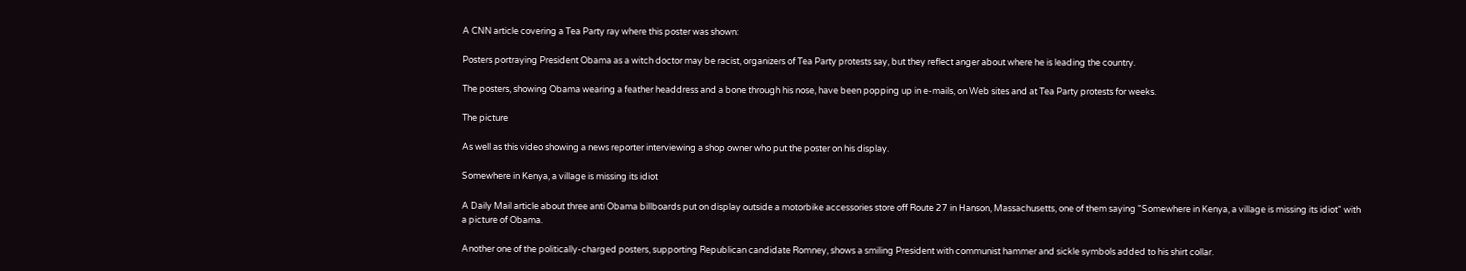A CNN article covering a Tea Party ray where this poster was shown:

Posters portraying President Obama as a witch doctor may be racist, organizers of Tea Party protests say, but they reflect anger about where he is leading the country.

The posters, showing Obama wearing a feather headdress and a bone through his nose, have been popping up in e-mails, on Web sites and at Tea Party protests for weeks.

The picture

As well as this video showing a news reporter interviewing a shop owner who put the poster on his display.

Somewhere in Kenya, a village is missing its idiot

A Daily Mail article about three anti Obama billboards put on display outside a motorbike accessories store off Route 27 in Hanson, Massachusetts, one of them saying "Somewhere in Kenya, a village is missing its idiot" with a picture of Obama.

Another one of the politically-charged posters, supporting Republican candidate Romney, shows a smiling President with communist hammer and sickle symbols added to his shirt collar.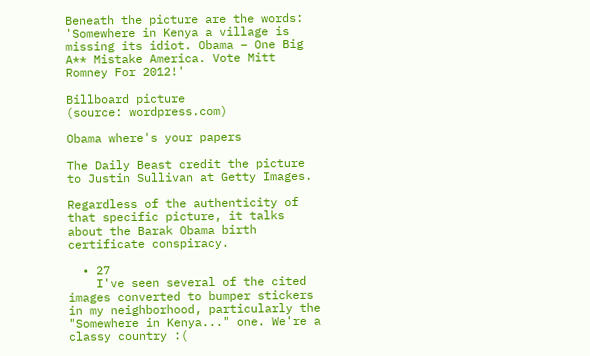Beneath the picture are the words: 'Somewhere in Kenya a village is missing its idiot. Obama – One Big A** Mistake America. Vote Mitt Romney For 2012!'

Billboard picture
(source: wordpress.com)

Obama where's your papers

The Daily Beast credit the picture to Justin Sullivan at Getty Images.

Regardless of the authenticity of that specific picture, it talks about the Barak Obama birth certificate conspiracy.

  • 27
    I've seen several of the cited images converted to bumper stickers in my neighborhood, particularly the "Somewhere in Kenya..." one. We're a classy country :(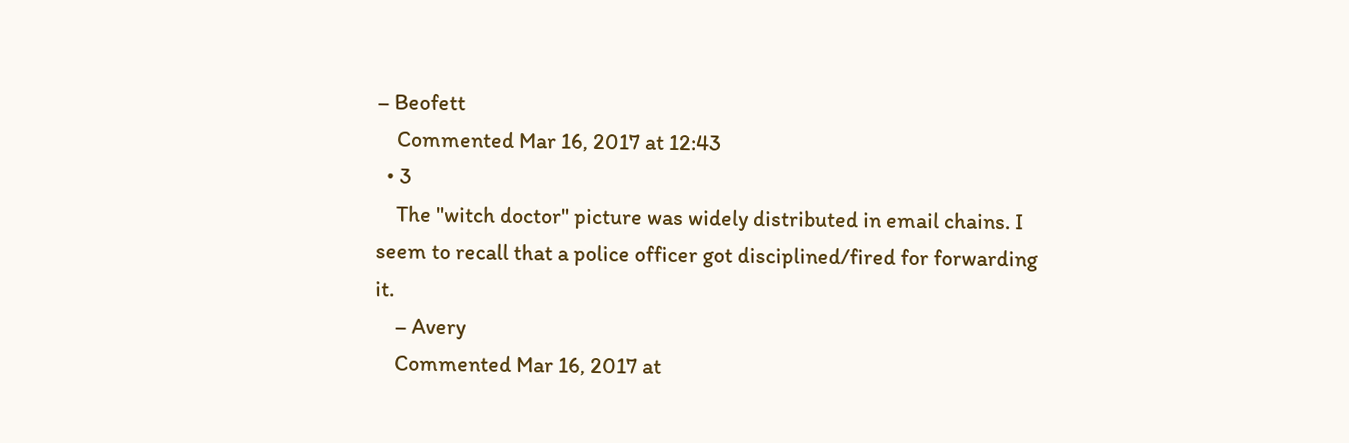– Beofett
    Commented Mar 16, 2017 at 12:43
  • 3
    The "witch doctor" picture was widely distributed in email chains. I seem to recall that a police officer got disciplined/fired for forwarding it.
    – Avery
    Commented Mar 16, 2017 at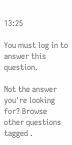13:25

You must log in to answer this question.

Not the answer you're looking for? Browse other questions tagged .